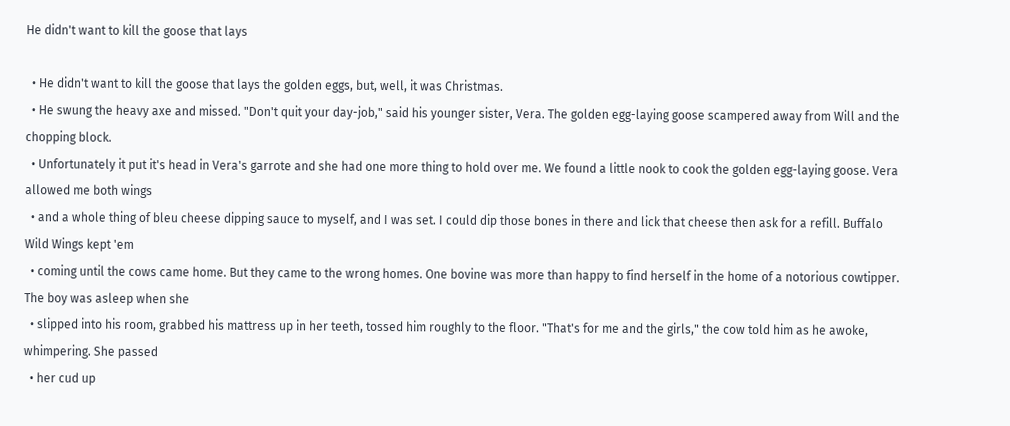He didn't want to kill the goose that lays

  • He didn't want to kill the goose that lays the golden eggs, but, well, it was Christmas.
  • He swung the heavy axe and missed. "Don't quit your day-job," said his younger sister, Vera. The golden egg-laying goose scampered away from Will and the chopping block.
  • Unfortunately it put it's head in Vera's garrote and she had one more thing to hold over me. We found a little nook to cook the golden egg-laying goose. Vera allowed me both wings
  • and a whole thing of bleu cheese dipping sauce to myself, and I was set. I could dip those bones in there and lick that cheese then ask for a refill. Buffalo Wild Wings kept 'em
  • coming until the cows came home. But they came to the wrong homes. One bovine was more than happy to find herself in the home of a notorious cowtipper. The boy was asleep when she
  • slipped into his room, grabbed his mattress up in her teeth, tossed him roughly to the floor. "That's for me and the girls," the cow told him as he awoke, whimpering. She passed
  • her cud up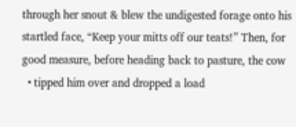through her snout & blew the undigested forage onto his startled face, “Keep your mitts off our teats!” Then, for good measure, before heading back to pasture, the cow
  • tipped him over and dropped a load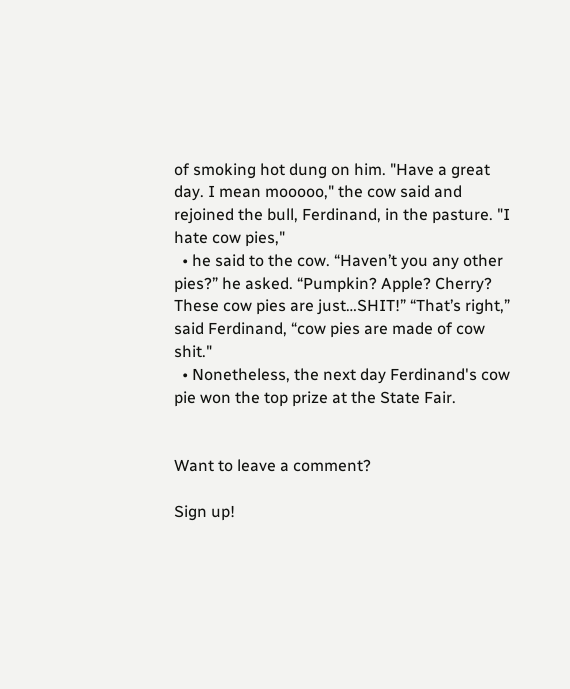of smoking hot dung on him. "Have a great day. I mean mooooo," the cow said and rejoined the bull, Ferdinand, in the pasture. "I hate cow pies,"
  • he said to the cow. “Haven’t you any other pies?” he asked. “Pumpkin? Apple? Cherry? These cow pies are just…SHIT!” “That’s right,” said Ferdinand, “cow pies are made of cow shit."
  • Nonetheless, the next day Ferdinand's cow pie won the top prize at the State Fair.


Want to leave a comment?

Sign up!